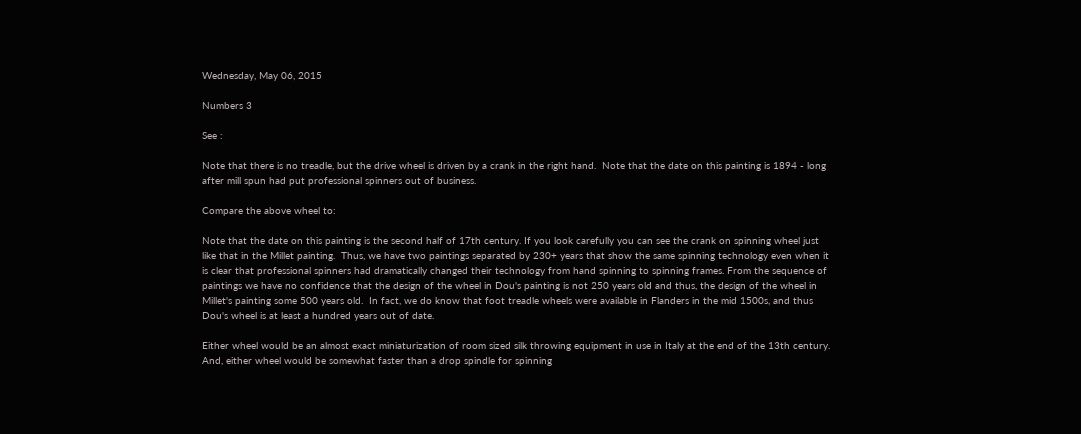Wednesday, May 06, 2015

Numbers 3

See :

Note that there is no treadle, but the drive wheel is driven by a crank in the right hand.  Note that the date on this painting is 1894 - long after mill spun had put professional spinners out of business.

Compare the above wheel to:

Note that the date on this painting is the second half of 17th century. If you look carefully you can see the crank on spinning wheel just like that in the Millet painting.  Thus, we have two paintings separated by 230+ years that show the same spinning technology even when it is clear that professional spinners had dramatically changed their technology from hand spinning to spinning frames. From the sequence of paintings we have no confidence that the design of the wheel in Dou's painting is not 250 years old and thus, the design of the wheel in Millet's painting some 500 years old.  In fact, we do know that foot treadle wheels were available in Flanders in the mid 1500s, and thus Dou's wheel is at least a hundred years out of date.

Either wheel would be an almost exact miniaturization of room sized silk throwing equipment in use in Italy at the end of the 13th century. And, either wheel would be somewhat faster than a drop spindle for spinning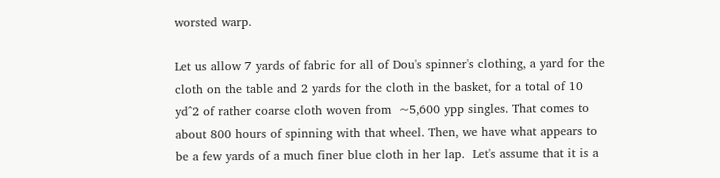worsted warp.

Let us allow 7 yards of fabric for all of Dou's spinner's clothing, a yard for the cloth on the table and 2 yards for the cloth in the basket, for a total of 10 yd^2 of rather coarse cloth woven from  ~5,600 ypp singles. That comes to about 800 hours of spinning with that wheel. Then, we have what appears to be a few yards of a much finer blue cloth in her lap.  Let's assume that it is a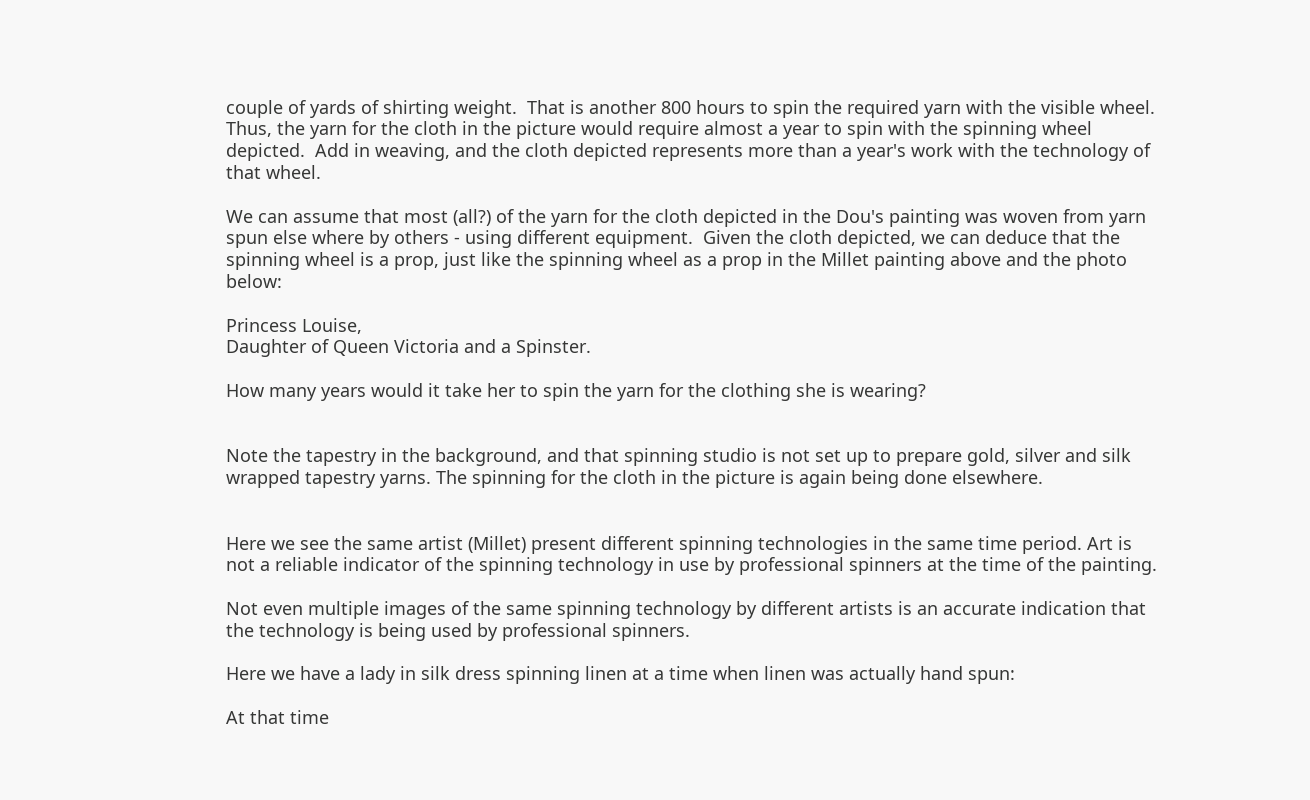couple of yards of shirting weight.  That is another 800 hours to spin the required yarn with the visible wheel.  Thus, the yarn for the cloth in the picture would require almost a year to spin with the spinning wheel depicted.  Add in weaving, and the cloth depicted represents more than a year's work with the technology of that wheel.

We can assume that most (all?) of the yarn for the cloth depicted in the Dou's painting was woven from yarn spun else where by others - using different equipment.  Given the cloth depicted, we can deduce that the spinning wheel is a prop, just like the spinning wheel as a prop in the Millet painting above and the photo below:

Princess Louise,
Daughter of Queen Victoria and a Spinster.

How many years would it take her to spin the yarn for the clothing she is wearing?


Note the tapestry in the background, and that spinning studio is not set up to prepare gold, silver and silk wrapped tapestry yarns. The spinning for the cloth in the picture is again being done elsewhere.


Here we see the same artist (Millet) present different spinning technologies in the same time period. Art is not a reliable indicator of the spinning technology in use by professional spinners at the time of the painting.

Not even multiple images of the same spinning technology by different artists is an accurate indication that the technology is being used by professional spinners.

Here we have a lady in silk dress spinning linen at a time when linen was actually hand spun:

At that time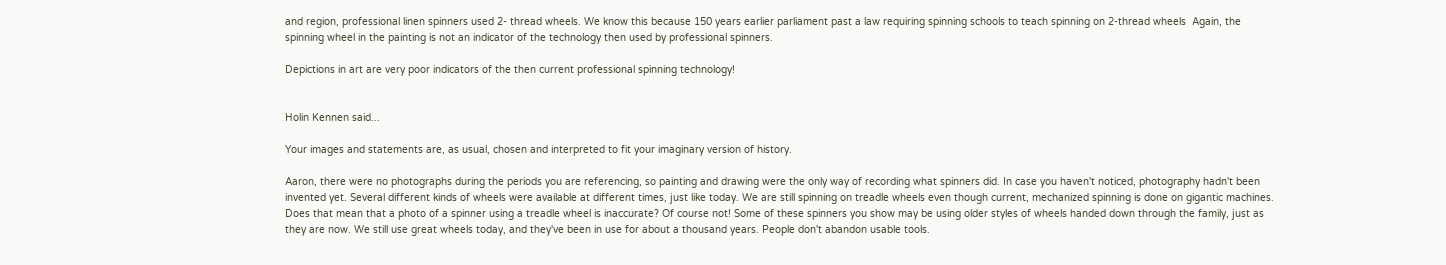and region, professional linen spinners used 2- thread wheels. We know this because 150 years earlier parliament past a law requiring spinning schools to teach spinning on 2-thread wheels  Again, the spinning wheel in the painting is not an indicator of the technology then used by professional spinners.

Depictions in art are very poor indicators of the then current professional spinning technology!


Holin Kennen said...

Your images and statements are, as usual, chosen and interpreted to fit your imaginary version of history.

Aaron, there were no photographs during the periods you are referencing, so painting and drawing were the only way of recording what spinners did. In case you haven't noticed, photography hadn't been invented yet. Several different kinds of wheels were available at different times, just like today. We are still spinning on treadle wheels even though current, mechanized spinning is done on gigantic machines. Does that mean that a photo of a spinner using a treadle wheel is inaccurate? Of course not! Some of these spinners you show may be using older styles of wheels handed down through the family, just as they are now. We still use great wheels today, and they've been in use for about a thousand years. People don't abandon usable tools.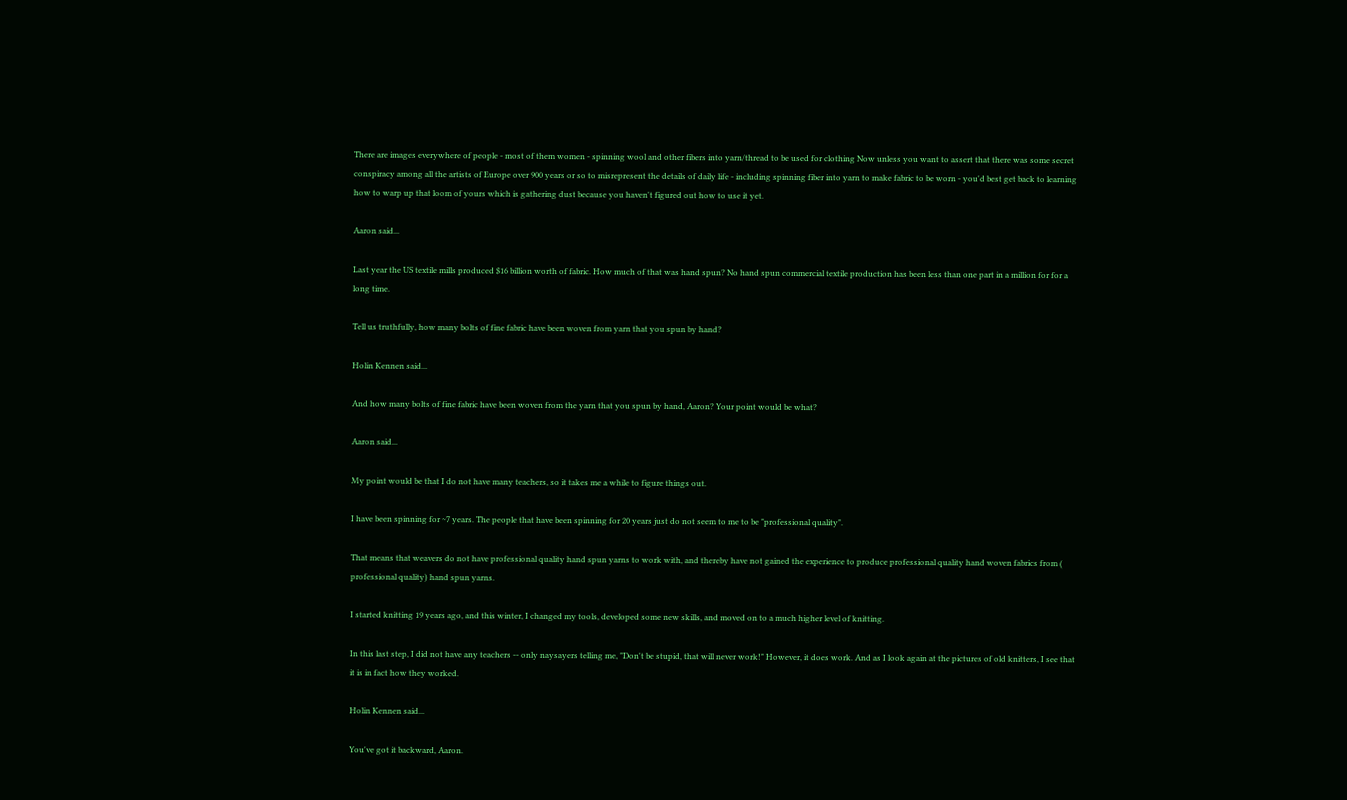There are images everywhere of people - most of them women - spinning wool and other fibers into yarn/thread to be used for clothing Now unless you want to assert that there was some secret conspiracy among all the artists of Europe over 900 years or so to misrepresent the details of daily life - including spinning fiber into yarn to make fabric to be worn - you'd best get back to learning how to warp up that loom of yours which is gathering dust because you haven't figured out how to use it yet.

Aaron said...

Last year the US textile mills produced $16 billion worth of fabric. How much of that was hand spun? No hand spun commercial textile production has been less than one part in a million for for a long time.

Tell us truthfully, how many bolts of fine fabric have been woven from yarn that you spun by hand?

Holin Kennen said...

And how many bolts of fine fabric have been woven from the yarn that you spun by hand, Aaron? Your point would be what?

Aaron said...

My point would be that I do not have many teachers, so it takes me a while to figure things out.

I have been spinning for ~7 years. The people that have been spinning for 20 years just do not seem to me to be "professional quality".

That means that weavers do not have professional quality hand spun yarns to work with, and thereby have not gained the experience to produce professional quality hand woven fabrics from ( professional quality) hand spun yarns.

I started knitting 19 years ago, and this winter, I changed my tools, developed some new skills, and moved on to a much higher level of knitting.

In this last step, I did not have any teachers -- only naysayers telling me, "Don't be stupid, that will never work!" However, it does work. And as I look again at the pictures of old knitters, I see that it is in fact how they worked.

Holin Kennen said...

You've got it backward, Aaron.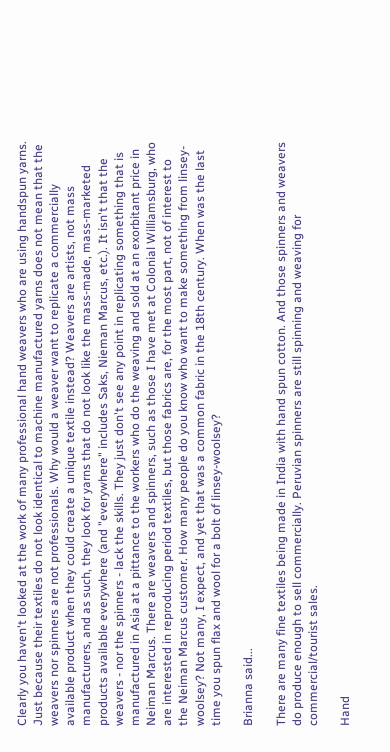Clearly you haven't looked at the work of many professional hand weavers who are using handspun yarns. Just because their textiles do not look identical to machine manufactured yarns does not mean that the weavers nor spinners are not professionals. Why would a weaver want to replicate a commercially available product when they could create a unique textile instead? Weavers are artists, not mass manufacturers, and as such, they look for yarns that do not look like the mass-made, mass-marketed products available everywhere (and "everywhere" includes Saks, Nieman Marcus, etc.). It isn't that the weavers - nor the spinners - lack the skills. They just don't see any point in replicating something that is manufactured in Asia at a pittance to the workers who do the weaving and sold at an exorbitant price in Neiman Marcus. There are weavers and spinners, such as those I have met at Colonial Williamsburg, who are interested in reproducing period textiles, but those fabrics are, for the most part, not of interest to the Neiman Marcus customer. How many people do you know who want to make something from linsey-woolsey? Not many, I expect, and yet that was a common fabric in the 18th century. When was the last time you spun flax and wool for a bolt of linsey-woolsey?

Brianna said...

There are many fine textiles being made in India with hand spun cotton. And those spinners and weavers do produce enough to sell commercially. Peruvian spinners are still spinning and weaving for commercial/tourist sales.

Hand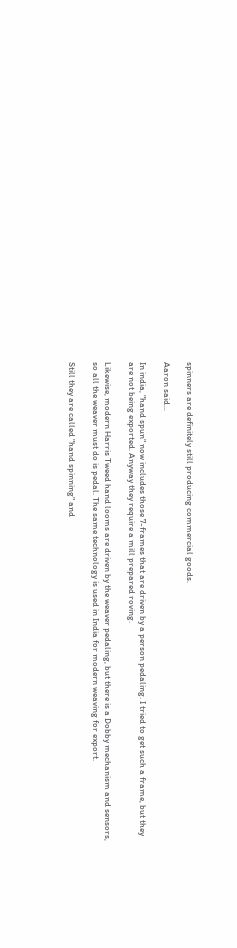spinners are definitely still producing commercial goods.

Aaron said...

In india, "hand spun" now includes those 7-frames that are driven by a person pedaling. I tried to get such a frame, but they are not being exported. Anyway they require a mill prepared roving.

Likewise, modern Harris Tweed hand looms are driven by the weaver pedaling, but there is a Dobby mechanism and sensors, so all the weaver must do is pedal. The same technology is used in India for modern weaving for export.

Still they are called "hand spinning" and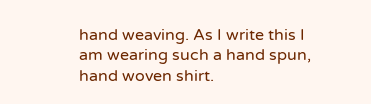hand weaving. As I write this I am wearing such a hand spun, hand woven shirt.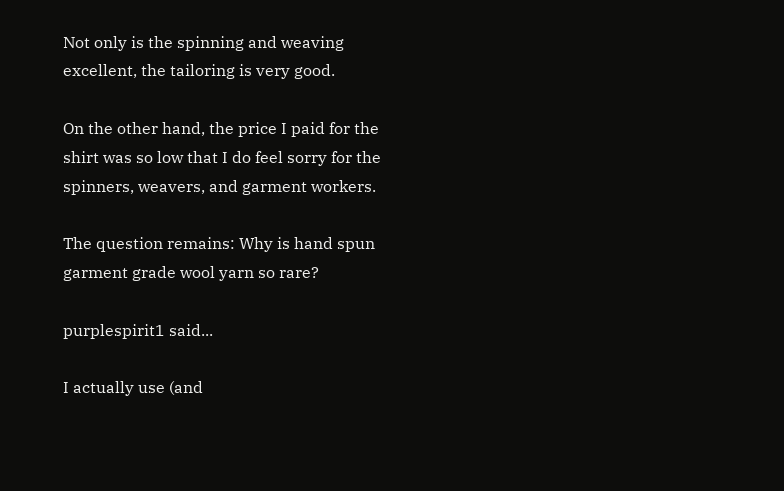Not only is the spinning and weaving excellent, the tailoring is very good.

On the other hand, the price I paid for the shirt was so low that I do feel sorry for the spinners, weavers, and garment workers.

The question remains: Why is hand spun garment grade wool yarn so rare?

purplespirit1 said...

I actually use (and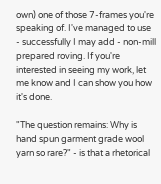own) one of those 7-frames you're speaking of. I've managed to use - successfully I may add - non-mill prepared roving. If you're interested in seeing my work, let me know and I can show you how it's done.

"The question remains: Why is hand spun garment grade wool yarn so rare?" - is that a rhetorical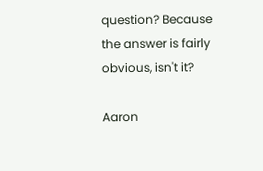question? Because the answer is fairly obvious, isn't it?

Aaron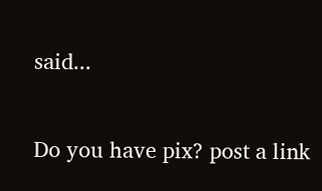said...

Do you have pix? post a link